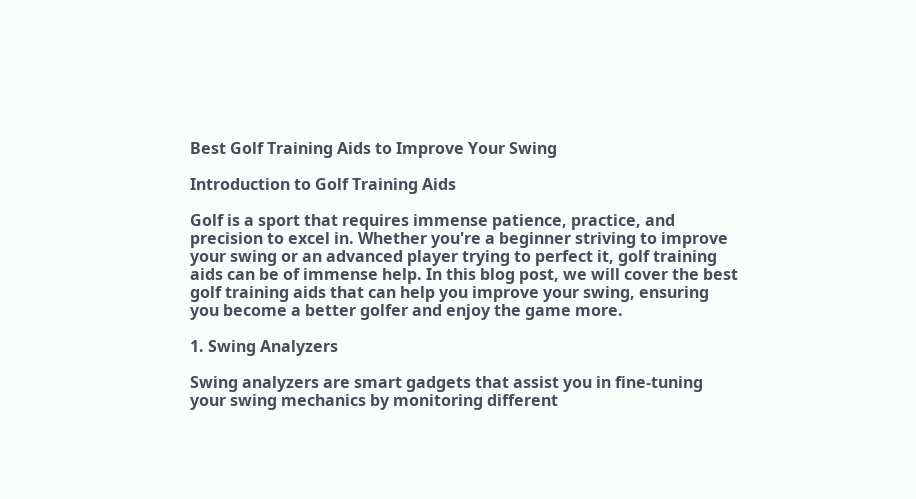Best Golf Training Aids to Improve Your Swing

Introduction to Golf Training Aids

Golf is a sport that requires immense patience, practice, and precision to excel in. Whether you're a beginner striving to improve your swing or an advanced player trying to perfect it, golf training aids can be of immense help. In this blog post, we will cover the best golf training aids that can help you improve your swing, ensuring you become a better golfer and enjoy the game more.

1. Swing Analyzers

Swing analyzers are smart gadgets that assist you in fine-tuning your swing mechanics by monitoring different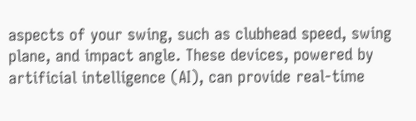aspects of your swing, such as clubhead speed, swing plane, and impact angle. These devices, powered by artificial intelligence (AI), can provide real-time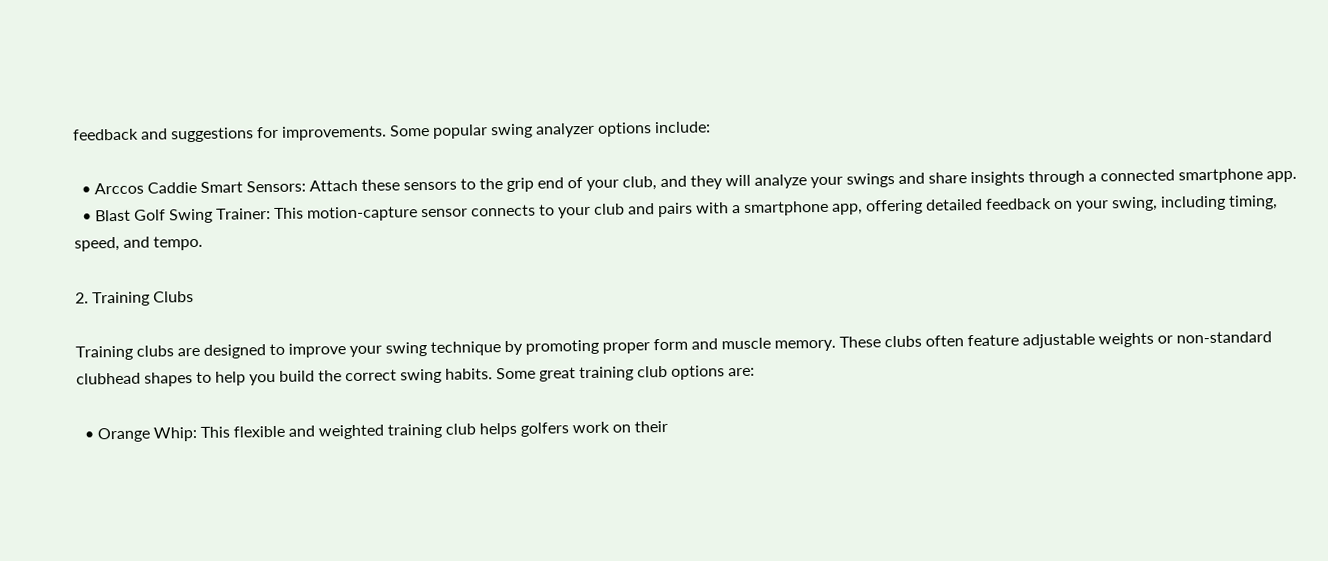feedback and suggestions for improvements. Some popular swing analyzer options include:

  • Arccos Caddie Smart Sensors: Attach these sensors to the grip end of your club, and they will analyze your swings and share insights through a connected smartphone app.
  • Blast Golf Swing Trainer: This motion-capture sensor connects to your club and pairs with a smartphone app, offering detailed feedback on your swing, including timing, speed, and tempo.

2. Training Clubs

Training clubs are designed to improve your swing technique by promoting proper form and muscle memory. These clubs often feature adjustable weights or non-standard clubhead shapes to help you build the correct swing habits. Some great training club options are:

  • Orange Whip: This flexible and weighted training club helps golfers work on their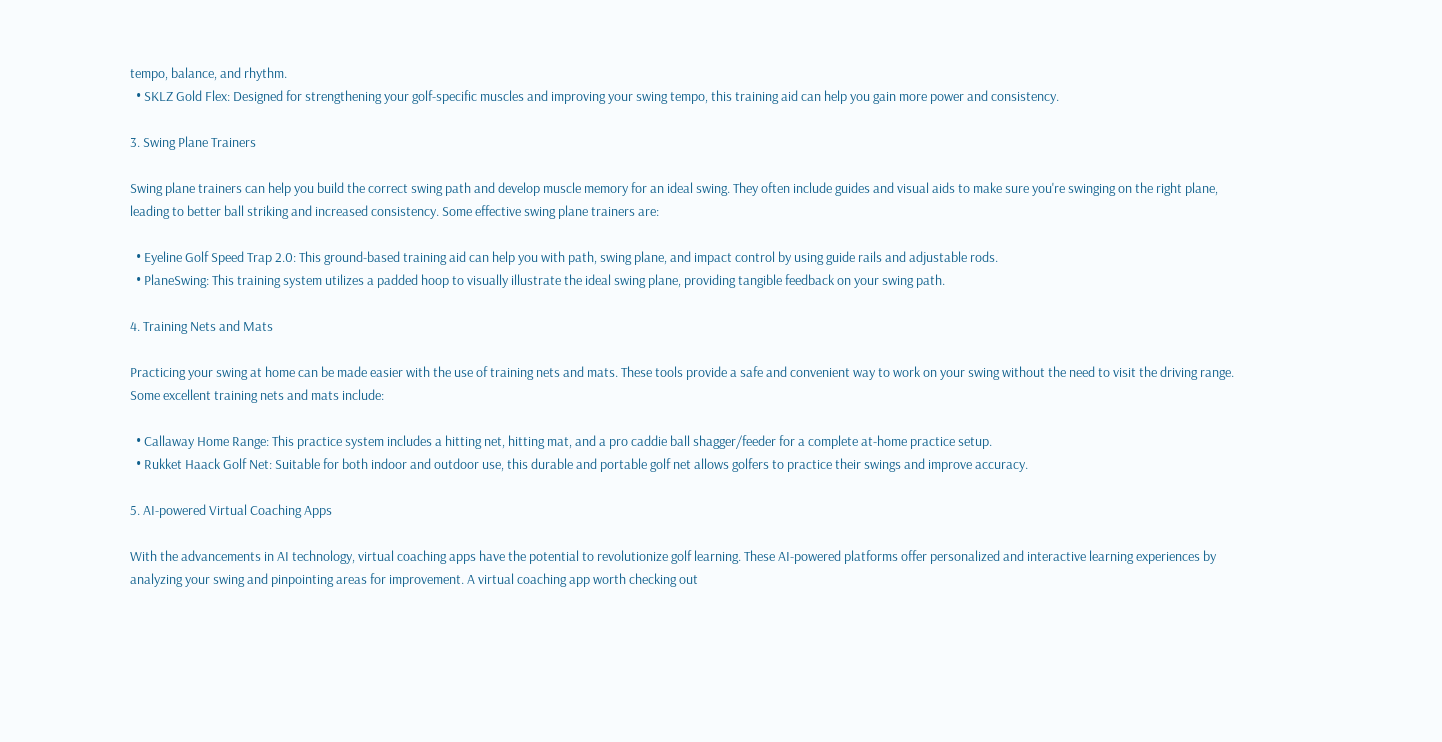tempo, balance, and rhythm.
  • SKLZ Gold Flex: Designed for strengthening your golf-specific muscles and improving your swing tempo, this training aid can help you gain more power and consistency.

3. Swing Plane Trainers

Swing plane trainers can help you build the correct swing path and develop muscle memory for an ideal swing. They often include guides and visual aids to make sure you're swinging on the right plane, leading to better ball striking and increased consistency. Some effective swing plane trainers are:

  • Eyeline Golf Speed Trap 2.0: This ground-based training aid can help you with path, swing plane, and impact control by using guide rails and adjustable rods.
  • PlaneSwing: This training system utilizes a padded hoop to visually illustrate the ideal swing plane, providing tangible feedback on your swing path.

4. Training Nets and Mats

Practicing your swing at home can be made easier with the use of training nets and mats. These tools provide a safe and convenient way to work on your swing without the need to visit the driving range. Some excellent training nets and mats include:

  • Callaway Home Range: This practice system includes a hitting net, hitting mat, and a pro caddie ball shagger/feeder for a complete at-home practice setup.
  • Rukket Haack Golf Net: Suitable for both indoor and outdoor use, this durable and portable golf net allows golfers to practice their swings and improve accuracy.

5. AI-powered Virtual Coaching Apps

With the advancements in AI technology, virtual coaching apps have the potential to revolutionize golf learning. These AI-powered platforms offer personalized and interactive learning experiences by analyzing your swing and pinpointing areas for improvement. A virtual coaching app worth checking out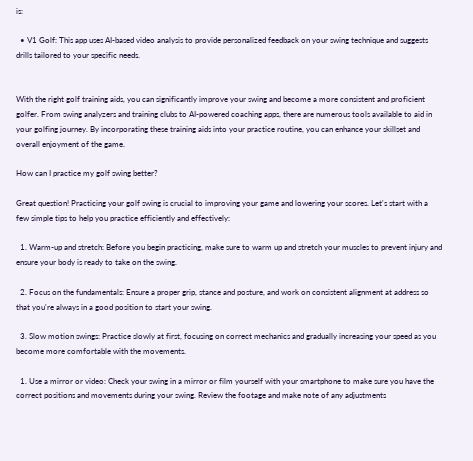is:

  • V1 Golf: This app uses AI-based video analysis to provide personalized feedback on your swing technique and suggests drills tailored to your specific needs.


With the right golf training aids, you can significantly improve your swing and become a more consistent and proficient golfer. From swing analyzers and training clubs to AI-powered coaching apps, there are numerous tools available to aid in your golfing journey. By incorporating these training aids into your practice routine, you can enhance your skillset and overall enjoyment of the game.

How can I practice my golf swing better?

Great question! Practicing your golf swing is crucial to improving your game and lowering your scores. Let's start with a few simple tips to help you practice efficiently and effectively:

  1. Warm-up and stretch: Before you begin practicing, make sure to warm up and stretch your muscles to prevent injury and ensure your body is ready to take on the swing.

  2. Focus on the fundamentals: Ensure a proper grip, stance and posture, and work on consistent alignment at address so that you're always in a good position to start your swing.

  3. Slow motion swings: Practice slowly at first, focusing on correct mechanics and gradually increasing your speed as you become more comfortable with the movements.

  1. Use a mirror or video: Check your swing in a mirror or film yourself with your smartphone to make sure you have the correct positions and movements during your swing. Review the footage and make note of any adjustments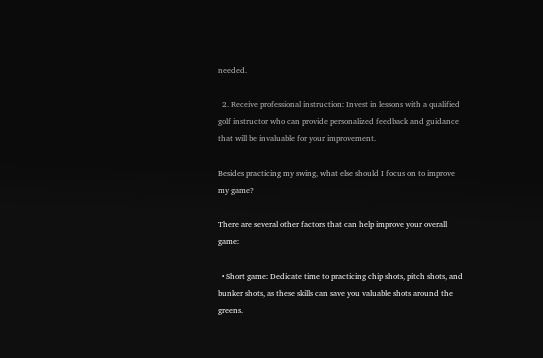needed.

  2. Receive professional instruction: Invest in lessons with a qualified golf instructor who can provide personalized feedback and guidance that will be invaluable for your improvement.

Besides practicing my swing, what else should I focus on to improve my game?

There are several other factors that can help improve your overall game:

  • Short game: Dedicate time to practicing chip shots, pitch shots, and bunker shots, as these skills can save you valuable shots around the greens.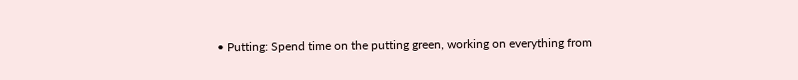• Putting: Spend time on the putting green, working on everything from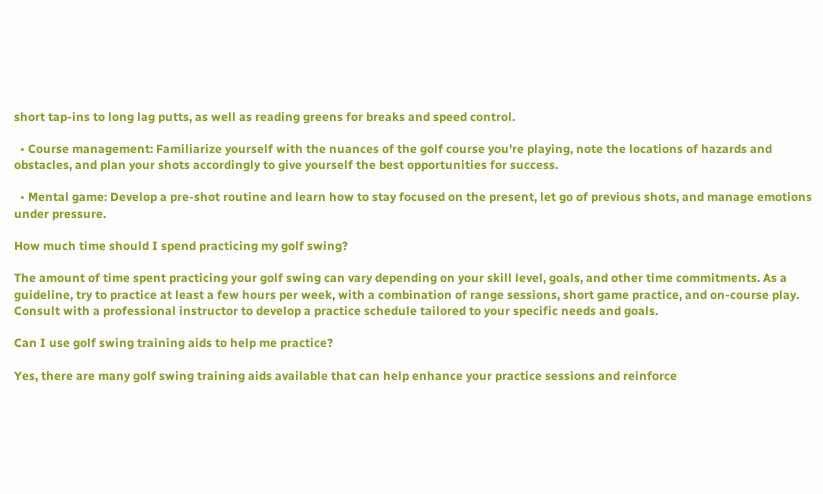short tap-ins to long lag putts, as well as reading greens for breaks and speed control.

  • Course management: Familiarize yourself with the nuances of the golf course you're playing, note the locations of hazards and obstacles, and plan your shots accordingly to give yourself the best opportunities for success.

  • Mental game: Develop a pre-shot routine and learn how to stay focused on the present, let go of previous shots, and manage emotions under pressure.

How much time should I spend practicing my golf swing?

The amount of time spent practicing your golf swing can vary depending on your skill level, goals, and other time commitments. As a guideline, try to practice at least a few hours per week, with a combination of range sessions, short game practice, and on-course play. Consult with a professional instructor to develop a practice schedule tailored to your specific needs and goals.

Can I use golf swing training aids to help me practice?

Yes, there are many golf swing training aids available that can help enhance your practice sessions and reinforce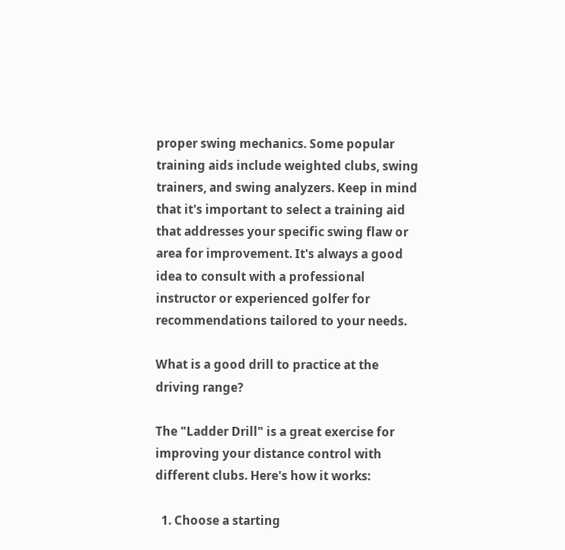proper swing mechanics. Some popular training aids include weighted clubs, swing trainers, and swing analyzers. Keep in mind that it's important to select a training aid that addresses your specific swing flaw or area for improvement. It's always a good idea to consult with a professional instructor or experienced golfer for recommendations tailored to your needs.

What is a good drill to practice at the driving range?

The "Ladder Drill" is a great exercise for improving your distance control with different clubs. Here's how it works:

  1. Choose a starting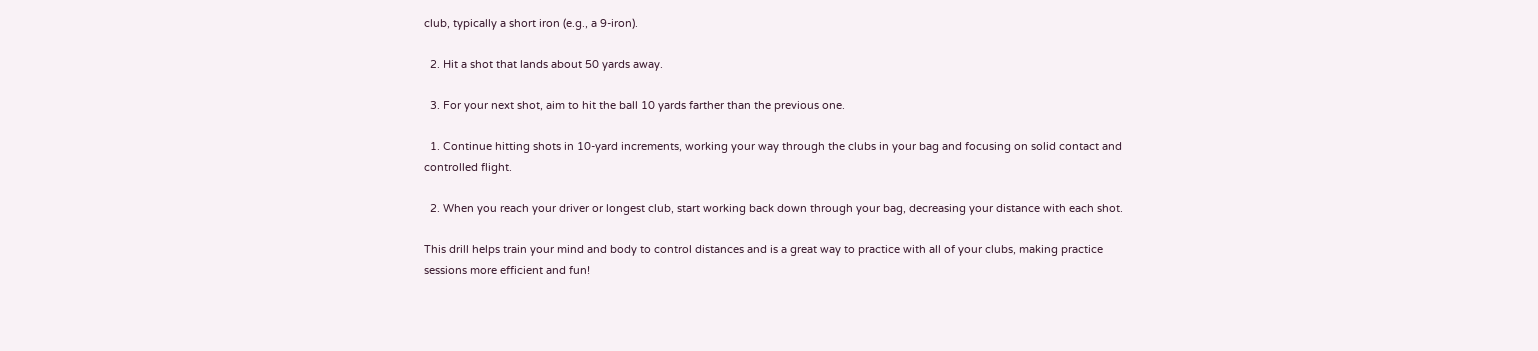club, typically a short iron (e.g., a 9-iron).

  2. Hit a shot that lands about 50 yards away.

  3. For your next shot, aim to hit the ball 10 yards farther than the previous one.

  1. Continue hitting shots in 10-yard increments, working your way through the clubs in your bag and focusing on solid contact and controlled flight.

  2. When you reach your driver or longest club, start working back down through your bag, decreasing your distance with each shot.

This drill helps train your mind and body to control distances and is a great way to practice with all of your clubs, making practice sessions more efficient and fun!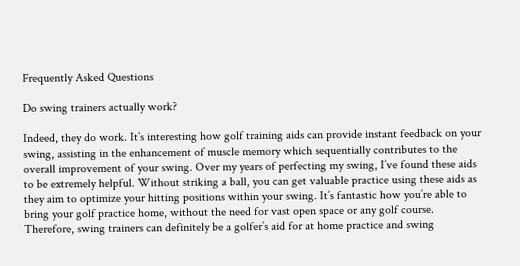Frequently Asked Questions

Do swing trainers actually work?

Indeed, they do work. It’s interesting how golf training aids can provide instant feedback on your swing, assisting in the enhancement of muscle memory which sequentially contributes to the overall improvement of your swing. Over my years of perfecting my swing, I’ve found these aids to be extremely helpful. Without striking a ball, you can get valuable practice using these aids as they aim to optimize your hitting positions within your swing. It’s fantastic how you’re able to bring your golf practice home, without the need for vast open space or any golf course. Therefore, swing trainers can definitely be a golfer’s aid for at home practice and swing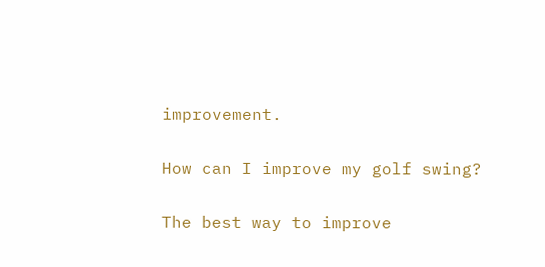improvement.

How can I improve my golf swing?

The best way to improve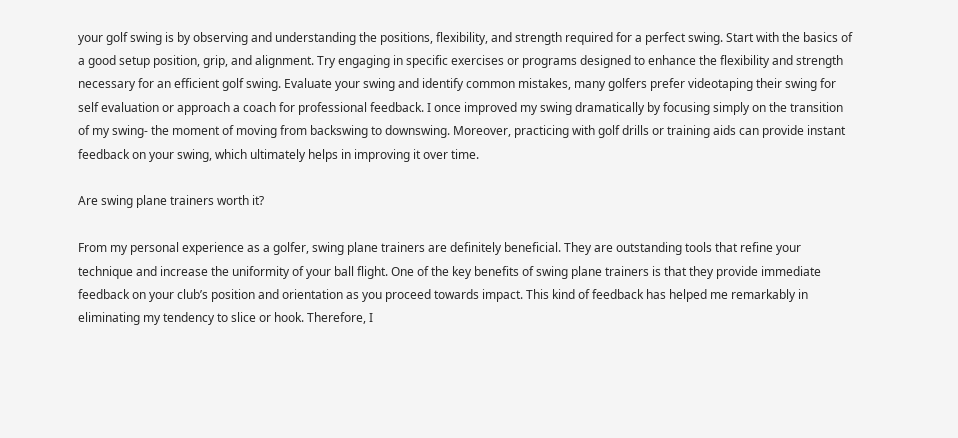your golf swing is by observing and understanding the positions, flexibility, and strength required for a perfect swing. Start with the basics of a good setup position, grip, and alignment. Try engaging in specific exercises or programs designed to enhance the flexibility and strength necessary for an efficient golf swing. Evaluate your swing and identify common mistakes, many golfers prefer videotaping their swing for self evaluation or approach a coach for professional feedback. I once improved my swing dramatically by focusing simply on the transition of my swing- the moment of moving from backswing to downswing. Moreover, practicing with golf drills or training aids can provide instant feedback on your swing, which ultimately helps in improving it over time.

Are swing plane trainers worth it?

From my personal experience as a golfer, swing plane trainers are definitely beneficial. They are outstanding tools that refine your technique and increase the uniformity of your ball flight. One of the key benefits of swing plane trainers is that they provide immediate feedback on your club’s position and orientation as you proceed towards impact. This kind of feedback has helped me remarkably in eliminating my tendency to slice or hook. Therefore, I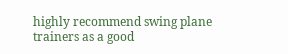highly recommend swing plane trainers as a good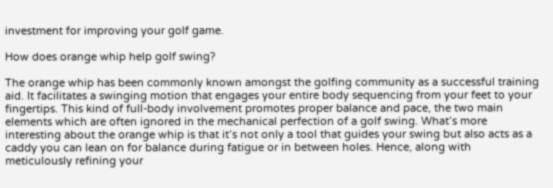investment for improving your golf game.

How does orange whip help golf swing?

The orange whip has been commonly known amongst the golfing community as a successful training aid. It facilitates a swinging motion that engages your entire body sequencing from your feet to your fingertips. This kind of full-body involvement promotes proper balance and pace, the two main elements which are often ignored in the mechanical perfection of a golf swing. What’s more interesting about the orange whip is that it’s not only a tool that guides your swing but also acts as a caddy you can lean on for balance during fatigue or in between holes. Hence, along with meticulously refining your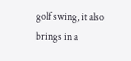golf swing, it also brings in a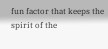fun factor that keeps the spirit of the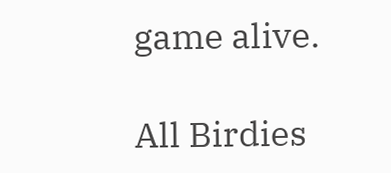game alive.

All Birdies